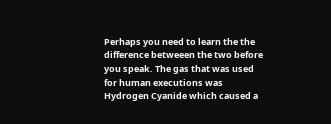Perhaps you need to learn the the difference betweeen the two before you speak. The gas that was used for human executions was Hydrogen Cyanide which caused a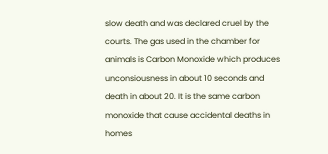slow death and was declared cruel by the courts. The gas used in the chamber for animals is Carbon Monoxide which produces unconsiousness in about 10 seconds and death in about 20. It is the same carbon monoxide that cause accidental deaths in homes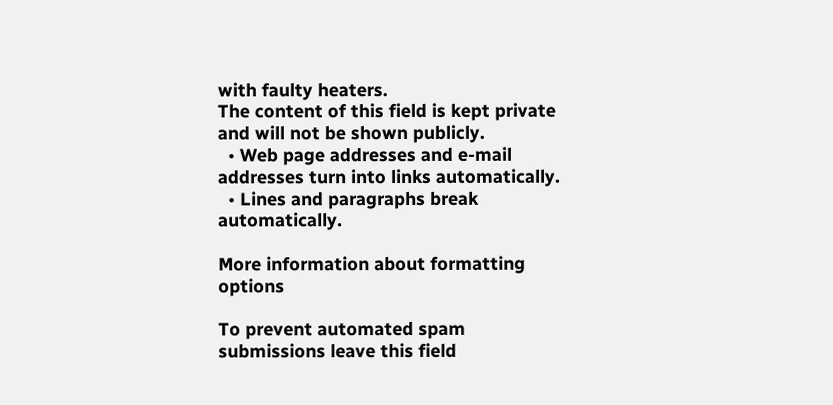with faulty heaters.
The content of this field is kept private and will not be shown publicly.
  • Web page addresses and e-mail addresses turn into links automatically.
  • Lines and paragraphs break automatically.

More information about formatting options

To prevent automated spam submissions leave this field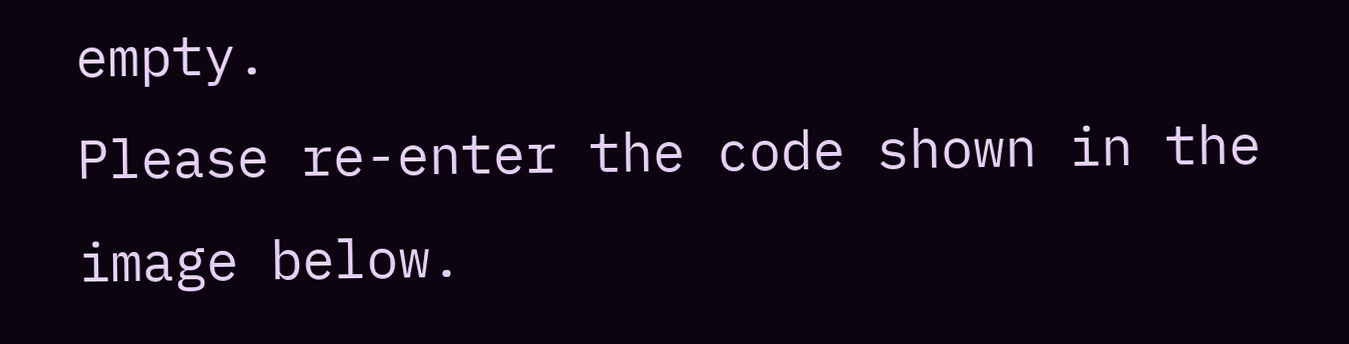empty.
Please re-enter the code shown in the image below.